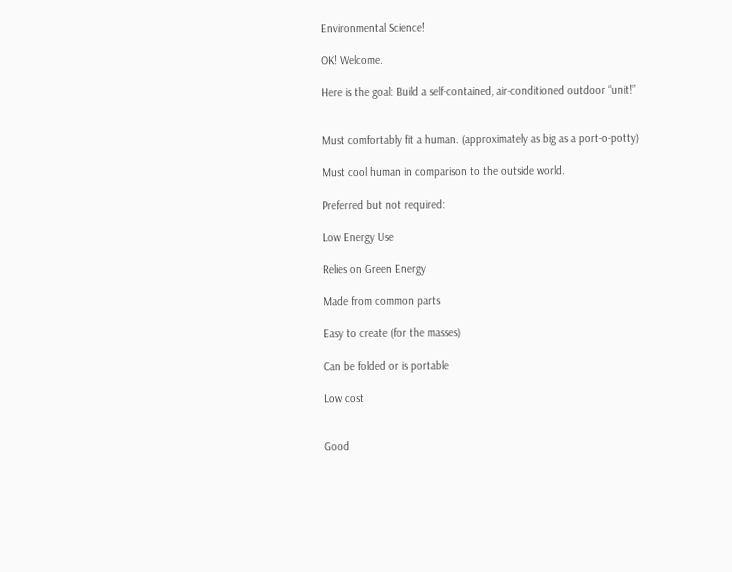Environmental Science!

OK! Welcome.

Here is the goal: Build a self-contained, air-conditioned outdoor “unit!”


Must comfortably fit a human. (approximately as big as a port-o-potty)

Must cool human in comparison to the outside world.

Preferred but not required:

Low Energy Use

Relies on Green Energy

Made from common parts

Easy to create (for the masses)

Can be folded or is portable

Low cost


Good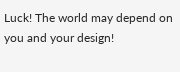Luck! The world may depend on you and your design!